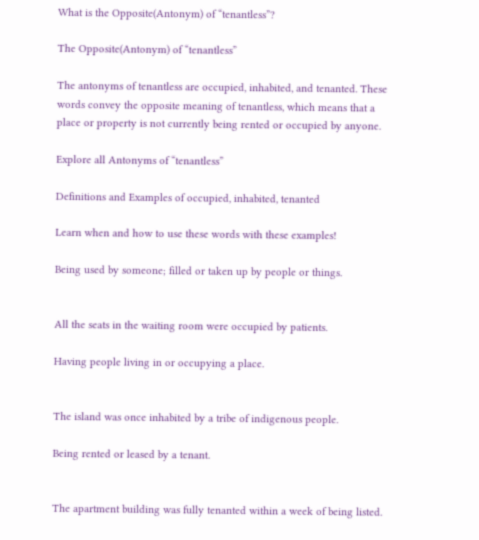What is the Opposite(Antonym) of “tenantless”?

The Opposite(Antonym) of “tenantless”

The antonyms of tenantless are occupied, inhabited, and tenanted. These words convey the opposite meaning of tenantless, which means that a place or property is not currently being rented or occupied by anyone.

Explore all Antonyms of “tenantless”

Definitions and Examples of occupied, inhabited, tenanted

Learn when and how to use these words with these examples!

Being used by someone; filled or taken up by people or things.


All the seats in the waiting room were occupied by patients.

Having people living in or occupying a place.


The island was once inhabited by a tribe of indigenous people.

Being rented or leased by a tenant.


The apartment building was fully tenanted within a week of being listed.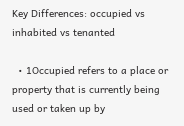Key Differences: occupied vs inhabited vs tenanted

  • 1Occupied refers to a place or property that is currently being used or taken up by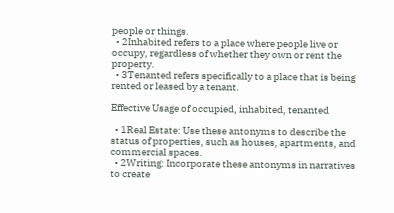people or things.
  • 2Inhabited refers to a place where people live or occupy, regardless of whether they own or rent the property.
  • 3Tenanted refers specifically to a place that is being rented or leased by a tenant.

Effective Usage of occupied, inhabited, tenanted

  • 1Real Estate: Use these antonyms to describe the status of properties, such as houses, apartments, and commercial spaces.
  • 2Writing: Incorporate these antonyms in narratives to create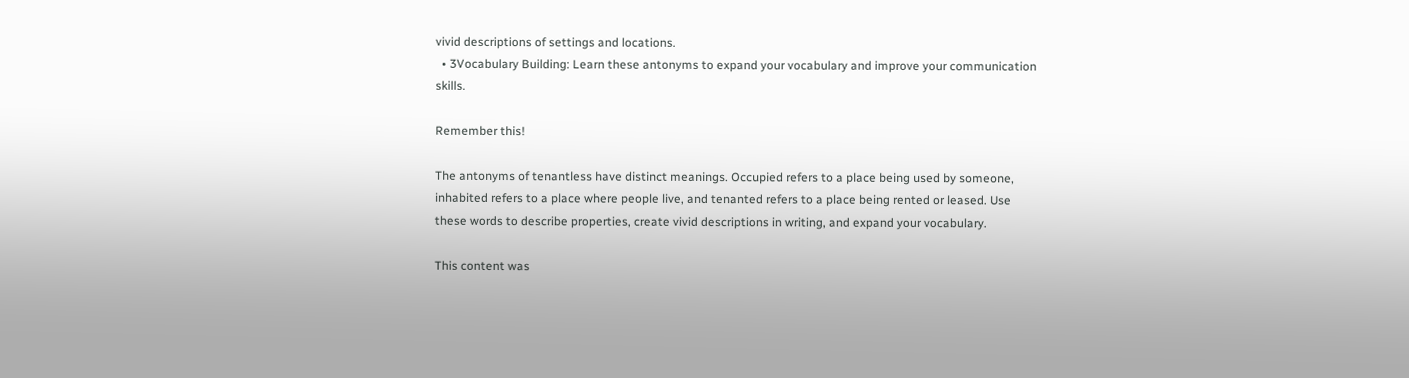vivid descriptions of settings and locations.
  • 3Vocabulary Building: Learn these antonyms to expand your vocabulary and improve your communication skills.

Remember this!

The antonyms of tenantless have distinct meanings. Occupied refers to a place being used by someone, inhabited refers to a place where people live, and tenanted refers to a place being rented or leased. Use these words to describe properties, create vivid descriptions in writing, and expand your vocabulary.

This content was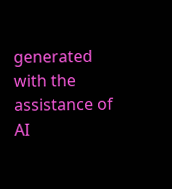generated with the assistance of AI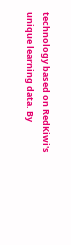technology based on RedKiwi's unique learning data. By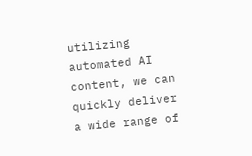utilizing automated AI content, we can quickly deliver a wide range of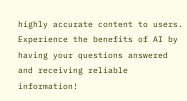highly accurate content to users. Experience the benefits of AI by having your questions answered and receiving reliable information!